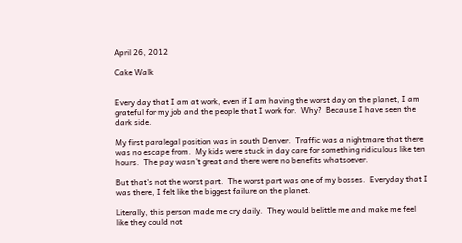April 26, 2012

Cake Walk


Every day that I am at work, even if I am having the worst day on the planet, I am grateful for my job and the people that I work for.  Why?  Because I have seen the dark side.

My first paralegal position was in south Denver.  Traffic was a nightmare that there was no escape from.  My kids were stuck in day care for something ridiculous like ten hours.  The pay wasn't great and there were no benefits whatsoever.

But that's not the worst part.  The worst part was one of my bosses.  Everyday that I was there, I felt like the biggest failure on the planet.

Literally, this person made me cry daily.  They would belittle me and make me feel like they could not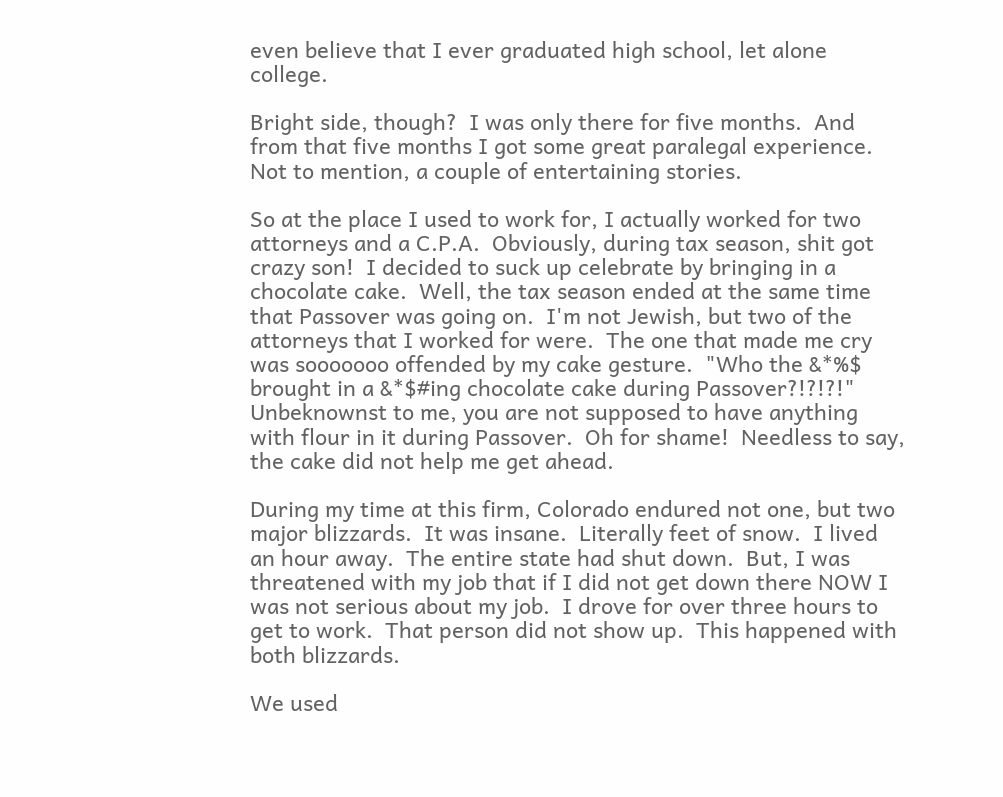even believe that I ever graduated high school, let alone college.

Bright side, though?  I was only there for five months.  And from that five months I got some great paralegal experience.  Not to mention, a couple of entertaining stories.

So at the place I used to work for, I actually worked for two attorneys and a C.P.A.  Obviously, during tax season, shit got crazy son!  I decided to suck up celebrate by bringing in a chocolate cake.  Well, the tax season ended at the same time that Passover was going on.  I'm not Jewish, but two of the attorneys that I worked for were.  The one that made me cry was sooooooo offended by my cake gesture.  "Who the &*%$ brought in a &*$#ing chocolate cake during Passover?!?!?!"  Unbeknownst to me, you are not supposed to have anything with flour in it during Passover.  Oh for shame!  Needless to say, the cake did not help me get ahead.

During my time at this firm, Colorado endured not one, but two major blizzards.  It was insane.  Literally feet of snow.  I lived an hour away.  The entire state had shut down.  But, I was threatened with my job that if I did not get down there NOW I was not serious about my job.  I drove for over three hours to get to work.  That person did not show up.  This happened with both blizzards.

We used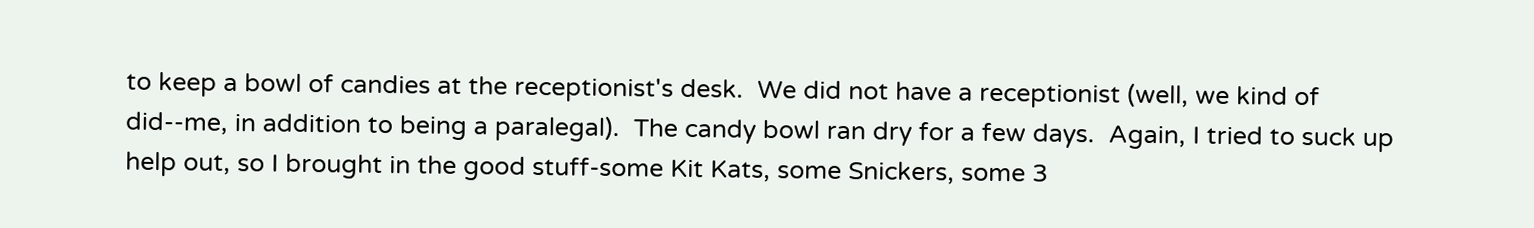to keep a bowl of candies at the receptionist's desk.  We did not have a receptionist (well, we kind of did--me, in addition to being a paralegal).  The candy bowl ran dry for a few days.  Again, I tried to suck up help out, so I brought in the good stuff-some Kit Kats, some Snickers, some 3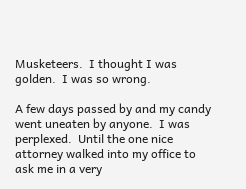Musketeers.  I thought I was golden.  I was so wrong.

A few days passed by and my candy went uneaten by anyone.  I was perplexed.  Until the one nice attorney walked into my office to ask me in a very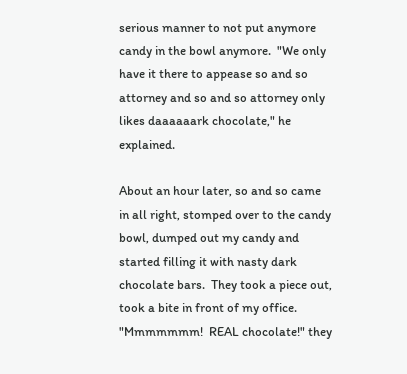serious manner to not put anymore candy in the bowl anymore.  "We only have it there to appease so and so attorney and so and so attorney only likes daaaaaark chocolate," he explained.

About an hour later, so and so came in all right, stomped over to the candy bowl, dumped out my candy and started filling it with nasty dark chocolate bars.  They took a piece out, took a bite in front of my office.  "Mmmmmmm!  REAL chocolate!" they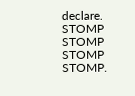declare.  STOMP STOMP STOMP STOMP.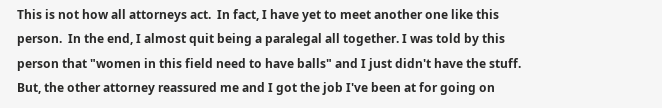This is not how all attorneys act.  In fact, I have yet to meet another one like this person.  In the end, I almost quit being a paralegal all together. I was told by this person that "women in this field need to have balls" and I just didn't have the stuff.  But, the other attorney reassured me and I got the job I've been at for going on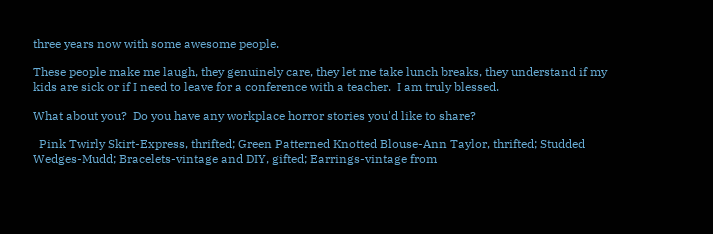three years now with some awesome people.

These people make me laugh, they genuinely care, they let me take lunch breaks, they understand if my kids are sick or if I need to leave for a conference with a teacher.  I am truly blessed.

What about you?  Do you have any workplace horror stories you'd like to share?

  Pink Twirly Skirt-Express, thrifted; Green Patterned Knotted Blouse-Ann Taylor, thrifted; Studded Wedges-Mudd; Bracelets-vintage and DIY, gifted; Earrings-vintage from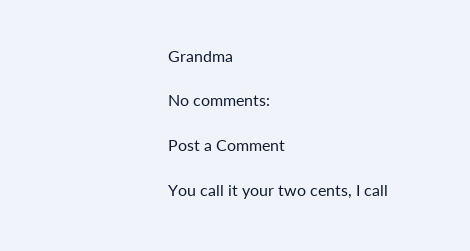Grandma

No comments:

Post a Comment

You call it your two cents, I call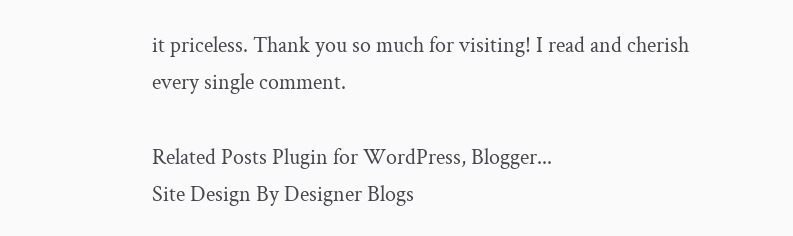it priceless. Thank you so much for visiting! I read and cherish every single comment.

Related Posts Plugin for WordPress, Blogger...
Site Design By Designer Blogs